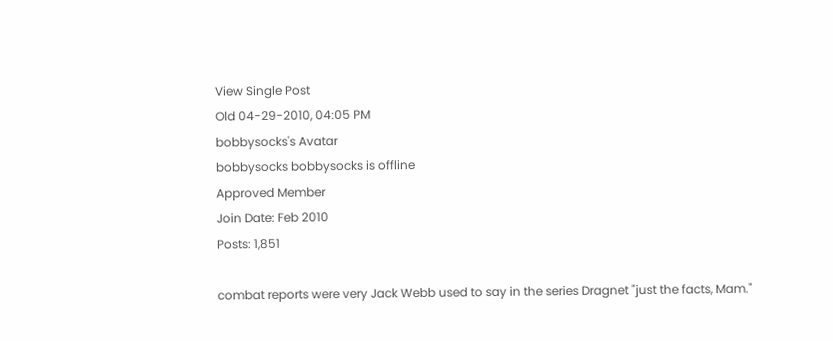View Single Post
Old 04-29-2010, 04:05 PM
bobbysocks's Avatar
bobbysocks bobbysocks is offline
Approved Member
Join Date: Feb 2010
Posts: 1,851

combat reports were very Jack Webb used to say in the series Dragnet "just the facts, Mam."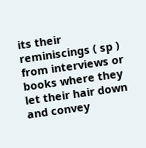its their reminiscings ( sp ) from interviews or books where they let their hair down and convey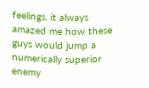feelings. it always amazed me how these guys would jump a numerically superior enemy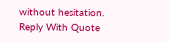without hesitation.
Reply With Quote